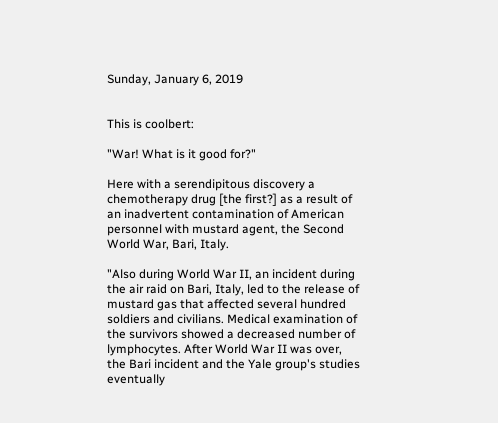Sunday, January 6, 2019


This is coolbert:

"War! What is it good for?"

Here with a serendipitous discovery a chemotherapy drug [the first?] as a result of an inadvertent contamination of American personnel with mustard agent, the Second World War, Bari, Italy.

"Also during World War II, an incident during the air raid on Bari, Italy, led to the release of mustard gas that affected several hundred soldiers and civilians. Medical examination of the survivors showed a decreased number of lymphocytes. After World War II was over, the Bari incident and the Yale group's studies eventually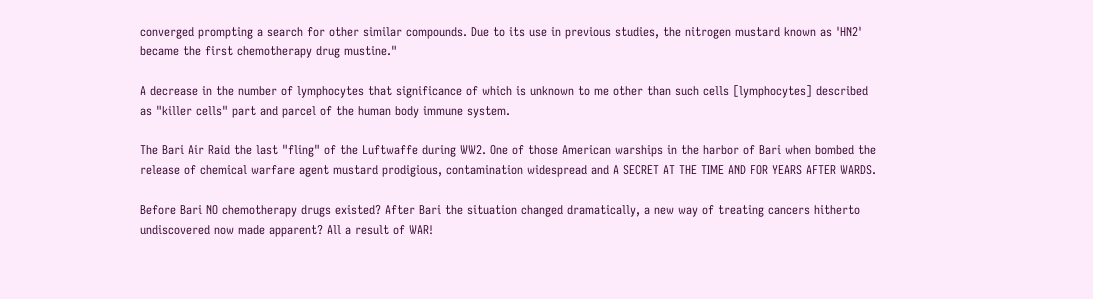converged prompting a search for other similar compounds. Due to its use in previous studies, the nitrogen mustard known as 'HN2' became the first chemotherapy drug mustine."

A decrease in the number of lymphocytes that significance of which is unknown to me other than such cells [lymphocytes] described as "killer cells" part and parcel of the human body immune system.

The Bari Air Raid the last "fling" of the Luftwaffe during WW2. One of those American warships in the harbor of Bari when bombed the release of chemical warfare agent mustard prodigious, contamination widespread and A SECRET AT THE TIME AND FOR YEARS AFTER WARDS.

Before Bari NO chemotherapy drugs existed? After Bari the situation changed dramatically, a new way of treating cancers hitherto undiscovered now made apparent? All a result of WAR!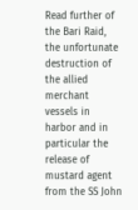Read further of the Bari Raid, the unfortunate destruction of the allied merchant vessels in harbor and in particular the release of mustard agent from the SS John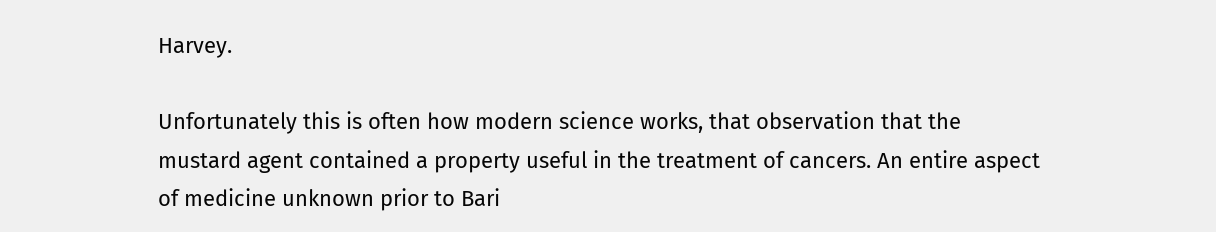Harvey.

Unfortunately this is often how modern science works, that observation that the mustard agent contained a property useful in the treatment of cancers. An entire aspect of medicine unknown prior to Bari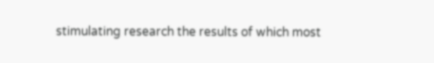stimulating research the results of which most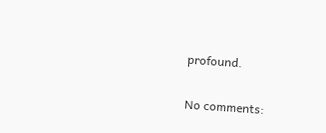profound.


No comments: